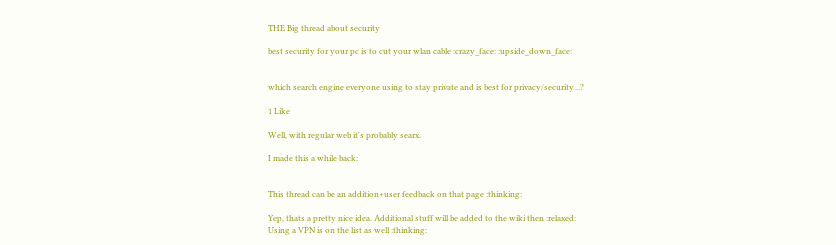THE Big thread about security

best security for your pc is to cut your wlan cable :crazy_face: :upside_down_face:


which search engine everyone using to stay private and is best for privacy/security...?

1 Like

Well, with regular web it's probably searx.

I made this a while back:


This thread can be an addition+user feedback on that page :thinking:

Yep, thats a pretty nice idea. Additional stuff will be added to the wiki then :relaxed:
Using a VPN is on the list as well :thinking: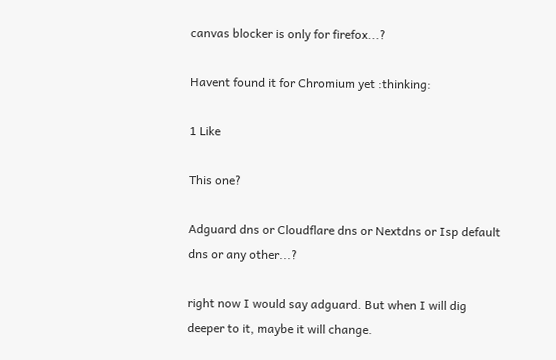canvas blocker is only for firefox...?

Havent found it for Chromium yet :thinking:

1 Like

This one?

Adguard dns or Cloudflare dns or Nextdns or Isp default dns or any other...?

right now I would say adguard. But when I will dig deeper to it, maybe it will change.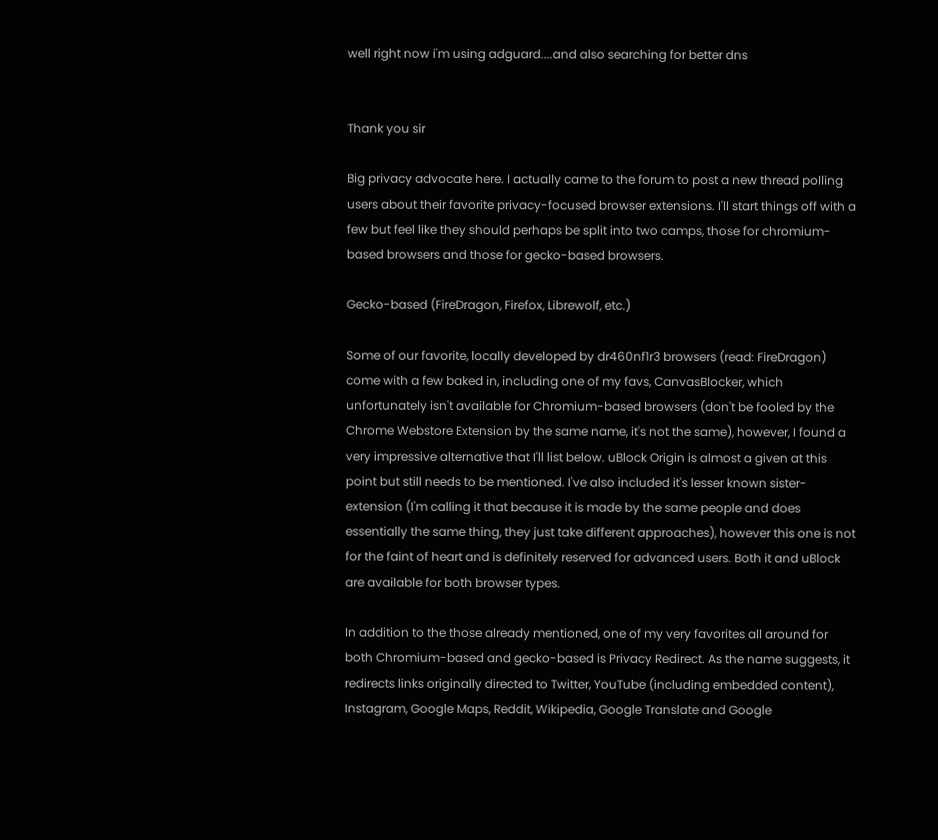well right now i'm using adguard....and also searching for better dns


Thank you sir

Big privacy advocate here. I actually came to the forum to post a new thread polling users about their favorite privacy-focused browser extensions. I'll start things off with a few but feel like they should perhaps be split into two camps, those for chromium-based browsers and those for gecko-based browsers.

Gecko-based (FireDragon, Firefox, Librewolf, etc.)

Some of our favorite, locally developed by dr460nf1r3 browsers (read: FireDragon) come with a few baked in, including one of my favs, CanvasBlocker, which unfortunately isn't available for Chromium-based browsers (don't be fooled by the Chrome Webstore Extension by the same name, it's not the same), however, I found a very impressive alternative that I'll list below. uBlock Origin is almost a given at this point but still needs to be mentioned. I've also included it's lesser known sister-extension (I'm calling it that because it is made by the same people and does essentially the same thing, they just take different approaches), however this one is not for the faint of heart and is definitely reserved for advanced users. Both it and uBlock are available for both browser types.

In addition to the those already mentioned, one of my very favorites all around for both Chromium-based and gecko-based is Privacy Redirect. As the name suggests, it redirects links originally directed to Twitter, YouTube (including embedded content), Instagram, Google Maps, Reddit, Wikipedia, Google Translate and Google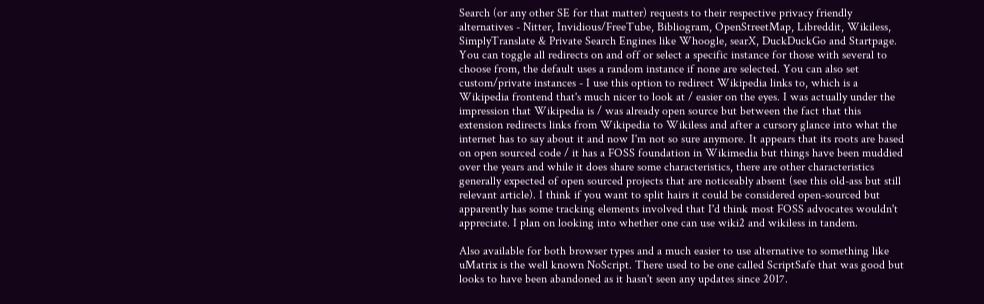Search (or any other SE for that matter) requests to their respective privacy friendly alternatives - Nitter, Invidious/FreeTube, Bibliogram, OpenStreetMap, Libreddit, Wikiless, SimplyTranslate & Private Search Engines like Whoogle, searX, DuckDuckGo and Startpage. You can toggle all redirects on and off or select a specific instance for those with several to choose from, the default uses a random instance if none are selected. You can also set custom/private instances - I use this option to redirect Wikipedia links to, which is a Wikipedia frontend that's much nicer to look at / easier on the eyes. I was actually under the impression that Wikipedia is / was already open source but between the fact that this extension redirects links from Wikipedia to Wikiless and after a cursory glance into what the internet has to say about it and now I'm not so sure anymore. It appears that its roots are based on open sourced code / it has a FOSS foundation in Wikimedia but things have been muddied over the years and while it does share some characteristics, there are other characteristics generally expected of open sourced projects that are noticeably absent (see this old-ass but still relevant article). I think if you want to split hairs it could be considered open-sourced but apparently has some tracking elements involved that I'd think most FOSS advocates wouldn't appreciate. I plan on looking into whether one can use wiki2 and wikiless in tandem.

Also available for both browser types and a much easier to use alternative to something like uMatrix is the well known NoScript. There used to be one called ScriptSafe that was good but looks to have been abandoned as it hasn't seen any updates since 2017.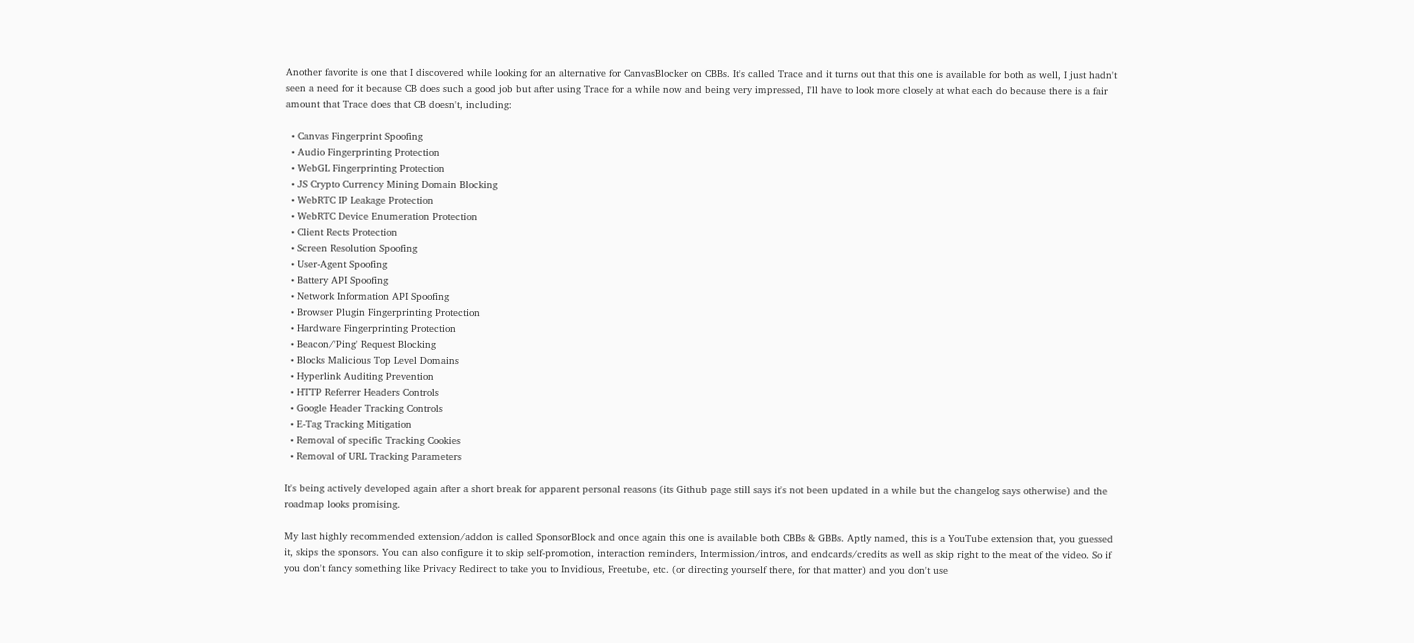Another favorite is one that I discovered while looking for an alternative for CanvasBlocker on CBBs. It's called Trace and it turns out that this one is available for both as well, I just hadn't seen a need for it because CB does such a good job but after using Trace for a while now and being very impressed, I'll have to look more closely at what each do because there is a fair amount that Trace does that CB doesn't, including:

  • Canvas Fingerprint Spoofing
  • Audio Fingerprinting Protection
  • WebGL Fingerprinting Protection
  • JS Crypto Currency Mining Domain Blocking
  • WebRTC IP Leakage Protection
  • WebRTC Device Enumeration Protection
  • Client Rects Protection
  • Screen Resolution Spoofing
  • User-Agent Spoofing
  • Battery API Spoofing
  • Network Information API Spoofing
  • Browser Plugin Fingerprinting Protection
  • Hardware Fingerprinting Protection
  • Beacon/'Ping' Request Blocking
  • Blocks Malicious Top Level Domains
  • Hyperlink Auditing Prevention
  • HTTP Referrer Headers Controls
  • Google Header Tracking Controls
  • E-Tag Tracking Mitigation
  • Removal of specific Tracking Cookies
  • Removal of URL Tracking Parameters

It's being actively developed again after a short break for apparent personal reasons (its Github page still says it's not been updated in a while but the changelog says otherwise) and the roadmap looks promising.

My last highly recommended extension/addon is called SponsorBlock and once again this one is available both CBBs & GBBs. Aptly named, this is a YouTube extension that, you guessed it, skips the sponsors. You can also configure it to skip self-promotion, interaction reminders, Intermission/intros, and endcards/credits as well as skip right to the meat of the video. So if you don't fancy something like Privacy Redirect to take you to Invidious, Freetube, etc. (or directing yourself there, for that matter) and you don't use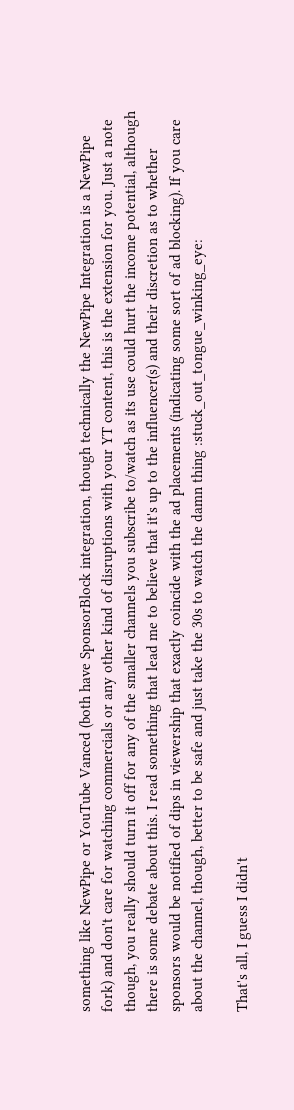something like NewPipe or YouTube Vanced (both have SponsorBlock integration, though technically the NewPipe Integration is a NewPipe fork) and don't care for watching commercials or any other kind of disruptions with your YT content, this is the extension for you. Just a note though, you really should turn it off for any of the smaller channels you subscribe to/watch as its use could hurt the income potential, although there is some debate about this. I read something that lead me to believe that it's up to the influencer(s) and their discretion as to whether sponsors would be notified of dips in viewership that exactly coincide with the ad placements (indicating some sort of ad blocking). If you care about the channel, though, better to be safe and just take the 30s to watch the damn thing :stuck_out_tongue_winking_eye:

That's all, I guess I didn't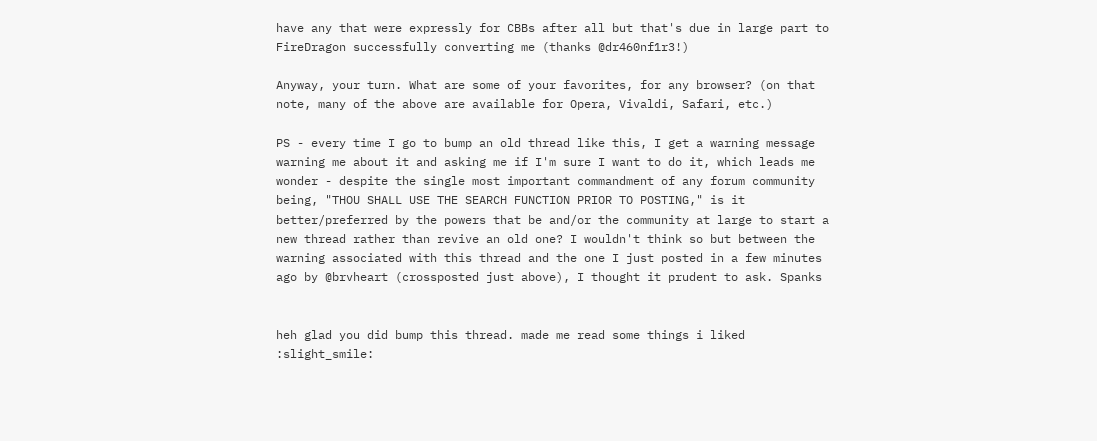have any that were expressly for CBBs after all but that's due in large part to FireDragon successfully converting me (thanks @dr460nf1r3!)

Anyway, your turn. What are some of your favorites, for any browser? (on that note, many of the above are available for Opera, Vivaldi, Safari, etc.)

PS - every time I go to bump an old thread like this, I get a warning message warning me about it and asking me if I'm sure I want to do it, which leads me wonder - despite the single most important commandment of any forum community being, "THOU SHALL USE THE SEARCH FUNCTION PRIOR TO POSTING," is it better/preferred by the powers that be and/or the community at large to start a new thread rather than revive an old one? I wouldn't think so but between the warning associated with this thread and the one I just posted in a few minutes ago by @brvheart (crossposted just above), I thought it prudent to ask. Spanks


heh glad you did bump this thread. made me read some things i liked :slight_smile: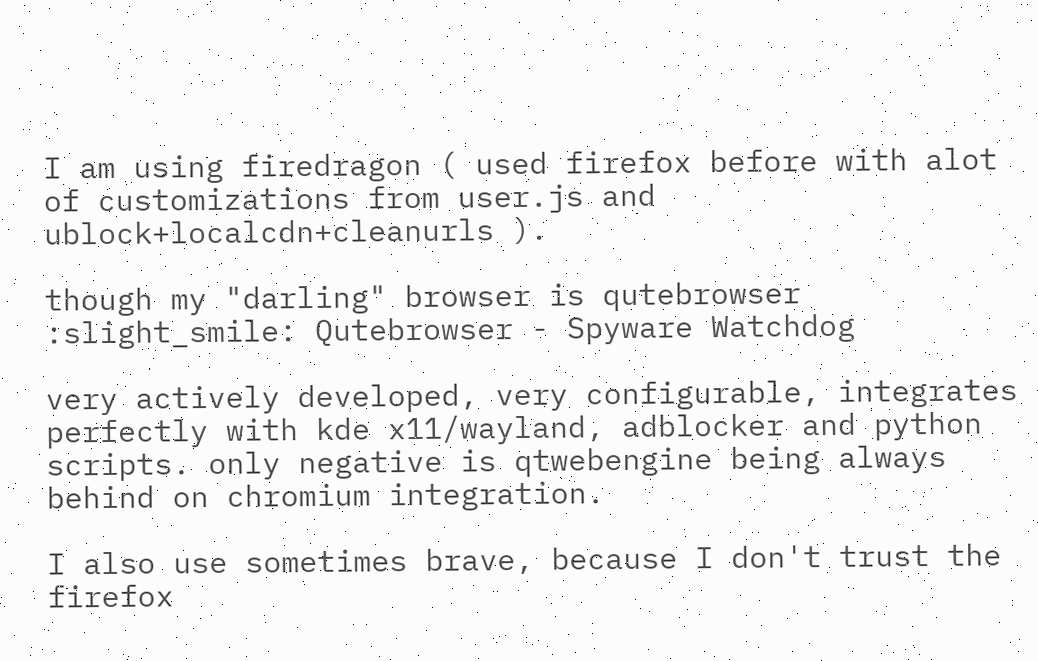I am using firedragon ( used firefox before with alot of customizations from user.js and ublock+localcdn+cleanurls ).

though my "darling" browser is qutebrowser :slight_smile: Qutebrowser - Spyware Watchdog

very actively developed, very configurable, integrates perfectly with kde x11/wayland, adblocker and python scripts. only negative is qtwebengine being always behind on chromium integration.

I also use sometimes brave, because I don't trust the firefox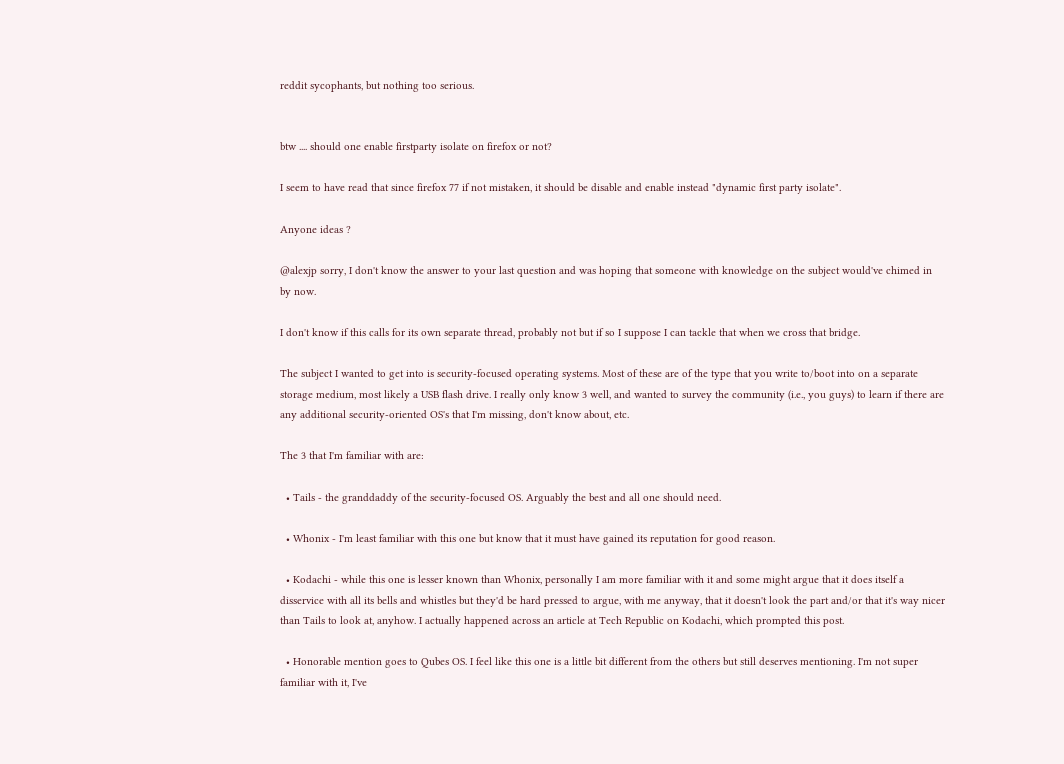reddit sycophants, but nothing too serious.


btw .... should one enable firstparty isolate on firefox or not?

I seem to have read that since firefox 77 if not mistaken, it should be disable and enable instead "dynamic first party isolate".

Anyone ideas ?

@alexjp sorry, I don't know the answer to your last question and was hoping that someone with knowledge on the subject would've chimed in by now.

I don't know if this calls for its own separate thread, probably not but if so I suppose I can tackle that when we cross that bridge.

The subject I wanted to get into is security-focused operating systems. Most of these are of the type that you write to/boot into on a separate storage medium, most likely a USB flash drive. I really only know 3 well, and wanted to survey the community (i.e., you guys) to learn if there are any additional security-oriented OS's that I'm missing, don't know about, etc.

The 3 that I'm familiar with are:

  • Tails - the granddaddy of the security-focused OS. Arguably the best and all one should need.

  • Whonix - I'm least familiar with this one but know that it must have gained its reputation for good reason.

  • Kodachi - while this one is lesser known than Whonix, personally I am more familiar with it and some might argue that it does itself a disservice with all its bells and whistles but they'd be hard pressed to argue, with me anyway, that it doesn't look the part and/or that it's way nicer than Tails to look at, anyhow. I actually happened across an article at Tech Republic on Kodachi, which prompted this post.

  • Honorable mention goes to Qubes OS. I feel like this one is a little bit different from the others but still deserves mentioning. I'm not super familiar with it, I've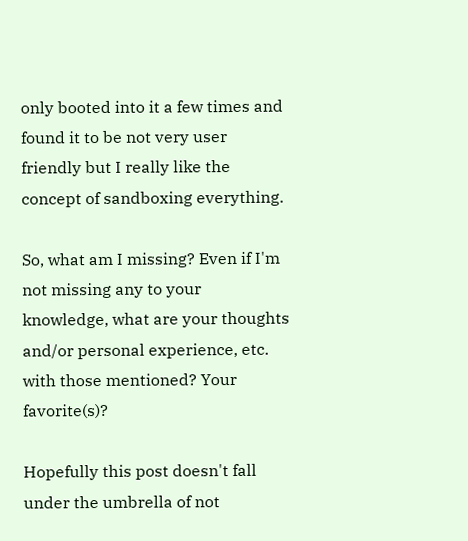only booted into it a few times and found it to be not very user friendly but I really like the concept of sandboxing everything.

So, what am I missing? Even if I'm not missing any to your knowledge, what are your thoughts and/or personal experience, etc. with those mentioned? Your favorite(s)?

Hopefully this post doesn't fall under the umbrella of not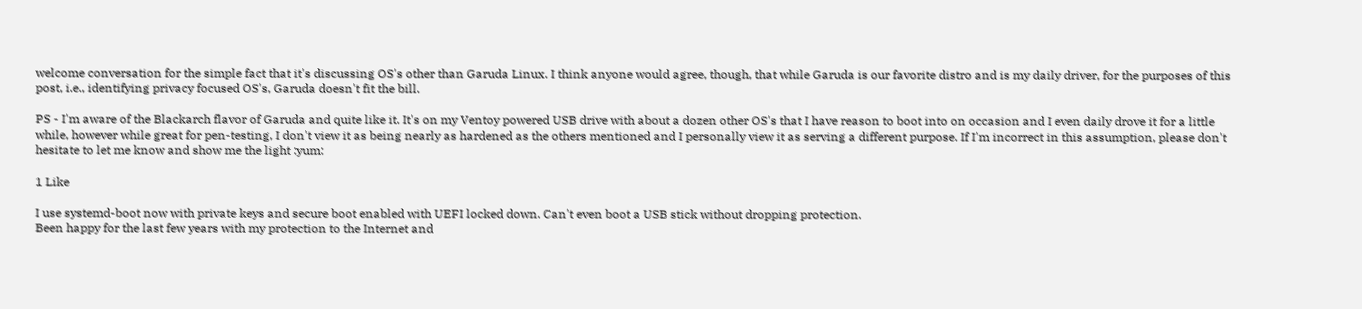welcome conversation for the simple fact that it's discussing OS's other than Garuda Linux. I think anyone would agree, though, that while Garuda is our favorite distro and is my daily driver, for the purposes of this post, i.e., identifying privacy focused OS's, Garuda doesn't fit the bill.

PS - I'm aware of the Blackarch flavor of Garuda and quite like it. It's on my Ventoy powered USB drive with about a dozen other OS's that I have reason to boot into on occasion and I even daily drove it for a little while, however while great for pen-testing, I don't view it as being nearly as hardened as the others mentioned and I personally view it as serving a different purpose. If I'm incorrect in this assumption, please don't hesitate to let me know and show me the light :yum:

1 Like

I use systemd-boot now with private keys and secure boot enabled with UEFI locked down. Can't even boot a USB stick without dropping protection.
Been happy for the last few years with my protection to the Internet and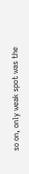so on, only weak spot was the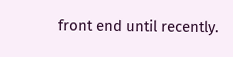front end until recently.